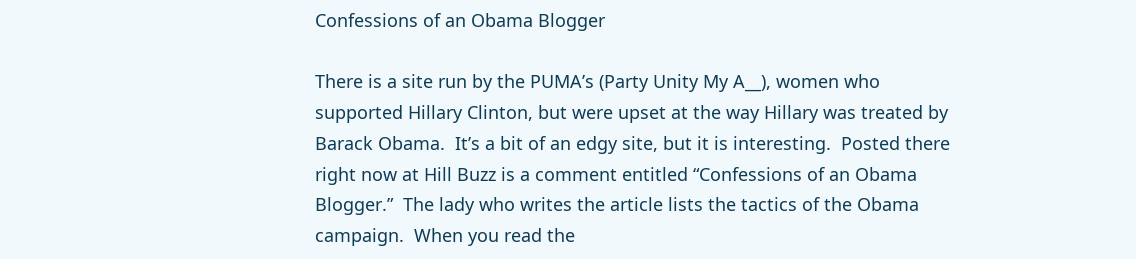Confessions of an Obama Blogger

There is a site run by the PUMA’s (Party Unity My A__), women who supported Hillary Clinton, but were upset at the way Hillary was treated by Barack Obama.  It’s a bit of an edgy site, but it is interesting.  Posted there right now at Hill Buzz is a comment entitled “Confessions of an Obama Blogger.”  The lady who writes the article lists the tactics of the Obama campaign.  When you read the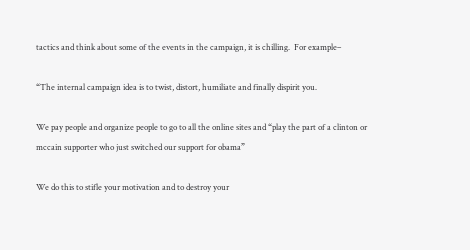tactics and think about some of the events in the campaign, it is chilling.  For example–

“The internal campaign idea is to twist, distort, humiliate and finally dispirit you.

We pay people and organize people to go to all the online sites and “play the part of a clinton or mccain supporter who just switched our support for obama”

We do this to stifle your motivation and to destroy your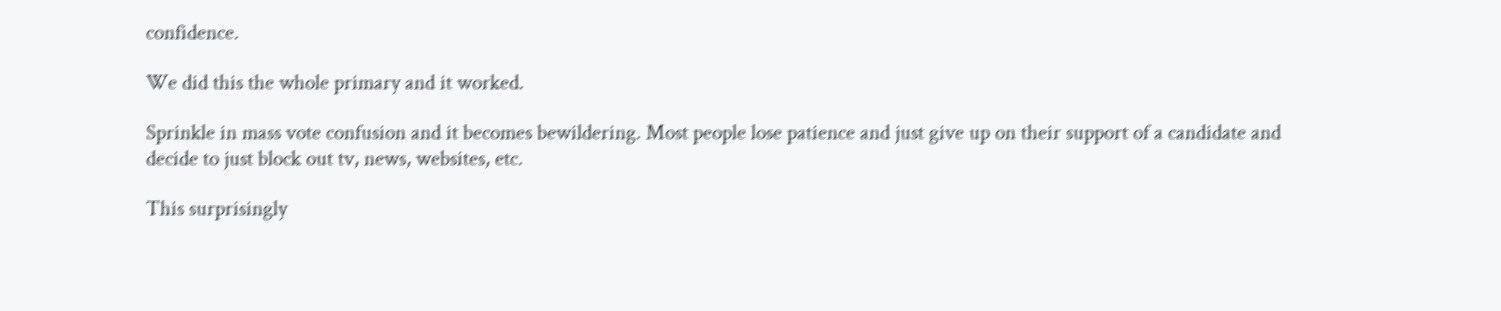confidence.

We did this the whole primary and it worked.

Sprinkle in mass vote confusion and it becomes bewildering. Most people lose patience and just give up on their support of a candidate and decide to just block out tv, news, websites, etc.

This surprisingly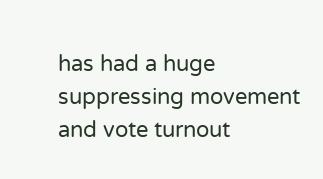has had a huge suppressing movement and vote turnout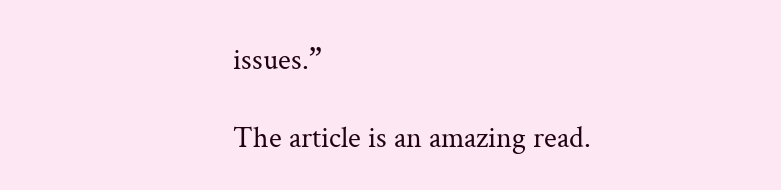issues.”

The article is an amazing read.